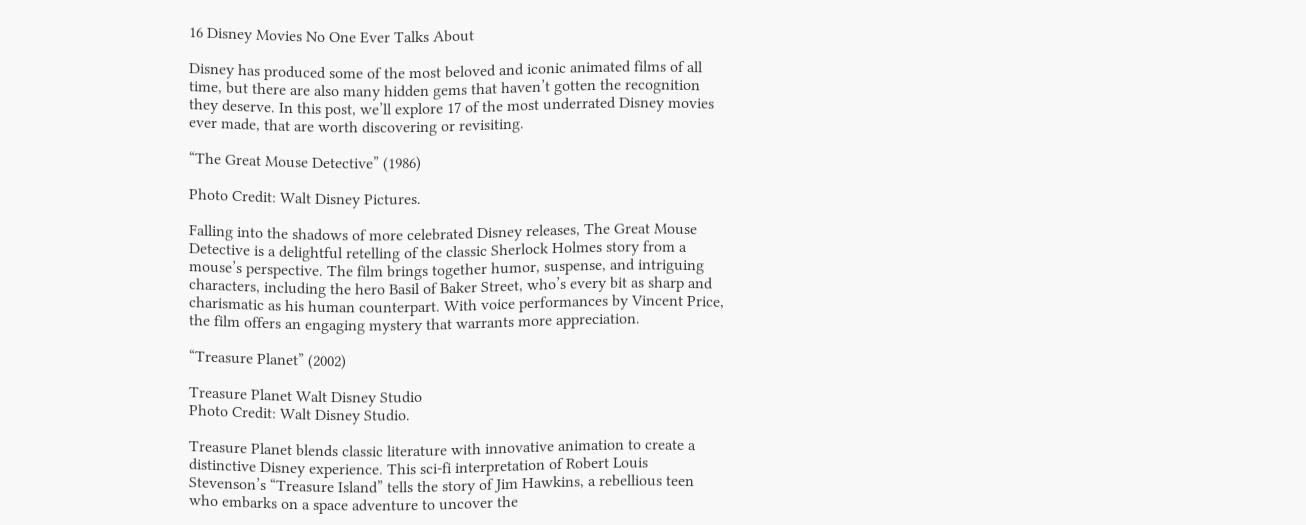16 Disney Movies No One Ever Talks About

Disney has produced some of the most beloved and iconic animated films of all time, but there are also many hidden gems that haven’t gotten the recognition they deserve. In this post, we’ll explore 17 of the most underrated Disney movies ever made, that are worth discovering or revisiting.

“The Great Mouse Detective” (1986)

Photo Credit: Walt Disney Pictures.

Falling into the shadows of more celebrated Disney releases, The Great Mouse Detective is a delightful retelling of the classic Sherlock Holmes story from a mouse’s perspective. The film brings together humor, suspense, and intriguing characters, including the hero Basil of Baker Street, who’s every bit as sharp and charismatic as his human counterpart. With voice performances by Vincent Price, the film offers an engaging mystery that warrants more appreciation.

“Treasure Planet” (2002)

Treasure Planet Walt Disney Studio
Photo Credit: Walt Disney Studio.

Treasure Planet blends classic literature with innovative animation to create a distinctive Disney experience. This sci-fi interpretation of Robert Louis Stevenson’s “Treasure Island” tells the story of Jim Hawkins, a rebellious teen who embarks on a space adventure to uncover the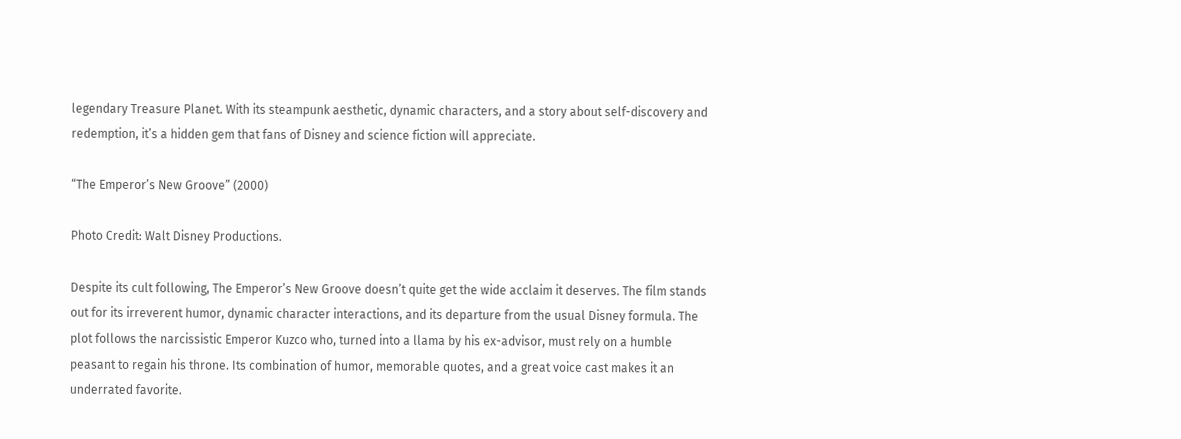legendary Treasure Planet. With its steampunk aesthetic, dynamic characters, and a story about self-discovery and redemption, it’s a hidden gem that fans of Disney and science fiction will appreciate.

“The Emperor’s New Groove” (2000)

Photo Credit: Walt Disney Productions.

Despite its cult following, The Emperor’s New Groove doesn’t quite get the wide acclaim it deserves. The film stands out for its irreverent humor, dynamic character interactions, and its departure from the usual Disney formula. The plot follows the narcissistic Emperor Kuzco who, turned into a llama by his ex-advisor, must rely on a humble peasant to regain his throne. Its combination of humor, memorable quotes, and a great voice cast makes it an underrated favorite.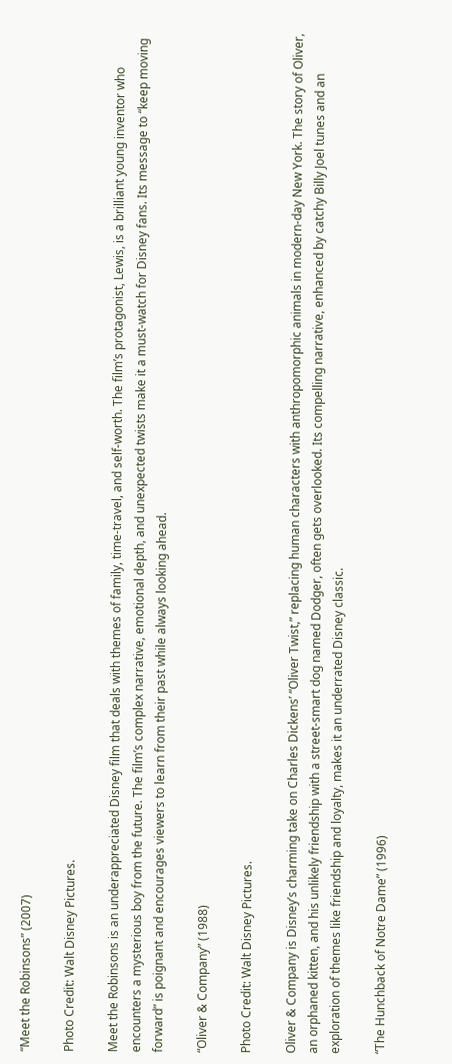“Meet the Robinsons” (2007)

Photo Credit: Walt Disney Pictures.

Meet the Robinsons is an underappreciated Disney film that deals with themes of family, time-travel, and self-worth. The film’s protagonist, Lewis, is a brilliant young inventor who encounters a mysterious boy from the future. The film’s complex narrative, emotional depth, and unexpected twists make it a must-watch for Disney fans. Its message to “keep moving forward” is poignant and encourages viewers to learn from their past while always looking ahead.

“Oliver & Company” (1988)

Photo Credit: Walt Disney Pictures.

Oliver & Company is Disney’s charming take on Charles Dickens’ “Oliver Twist,” replacing human characters with anthropomorphic animals in modern-day New York. The story of Oliver, an orphaned kitten, and his unlikely friendship with a street-smart dog named Dodger, often gets overlooked. Its compelling narrative, enhanced by catchy Billy Joel tunes and an exploration of themes like friendship and loyalty, makes it an underrated Disney classic.

“The Hunchback of Notre Dame” (1996)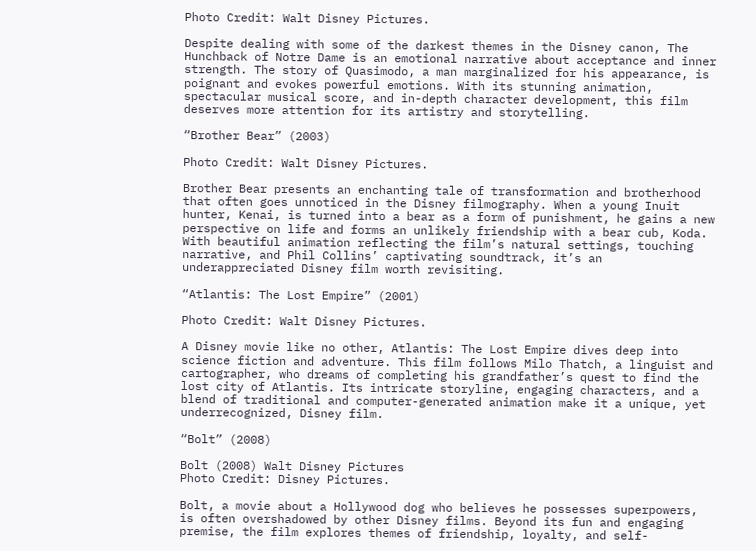Photo Credit: Walt Disney Pictures.

Despite dealing with some of the darkest themes in the Disney canon, The Hunchback of Notre Dame is an emotional narrative about acceptance and inner strength. The story of Quasimodo, a man marginalized for his appearance, is poignant and evokes powerful emotions. With its stunning animation, spectacular musical score, and in-depth character development, this film deserves more attention for its artistry and storytelling.

“Brother Bear” (2003)

Photo Credit: Walt Disney Pictures.

Brother Bear presents an enchanting tale of transformation and brotherhood that often goes unnoticed in the Disney filmography. When a young Inuit hunter, Kenai, is turned into a bear as a form of punishment, he gains a new perspective on life and forms an unlikely friendship with a bear cub, Koda. With beautiful animation reflecting the film’s natural settings, touching narrative, and Phil Collins’ captivating soundtrack, it’s an underappreciated Disney film worth revisiting.

“Atlantis: The Lost Empire” (2001)

Photo Credit: Walt Disney Pictures.

A Disney movie like no other, Atlantis: The Lost Empire dives deep into science fiction and adventure. This film follows Milo Thatch, a linguist and cartographer, who dreams of completing his grandfather’s quest to find the lost city of Atlantis. Its intricate storyline, engaging characters, and a blend of traditional and computer-generated animation make it a unique, yet underrecognized, Disney film.

“Bolt” (2008)

Bolt (2008) Walt Disney Pictures
Photo Credit: Disney Pictures.

Bolt, a movie about a Hollywood dog who believes he possesses superpowers, is often overshadowed by other Disney films. Beyond its fun and engaging premise, the film explores themes of friendship, loyalty, and self-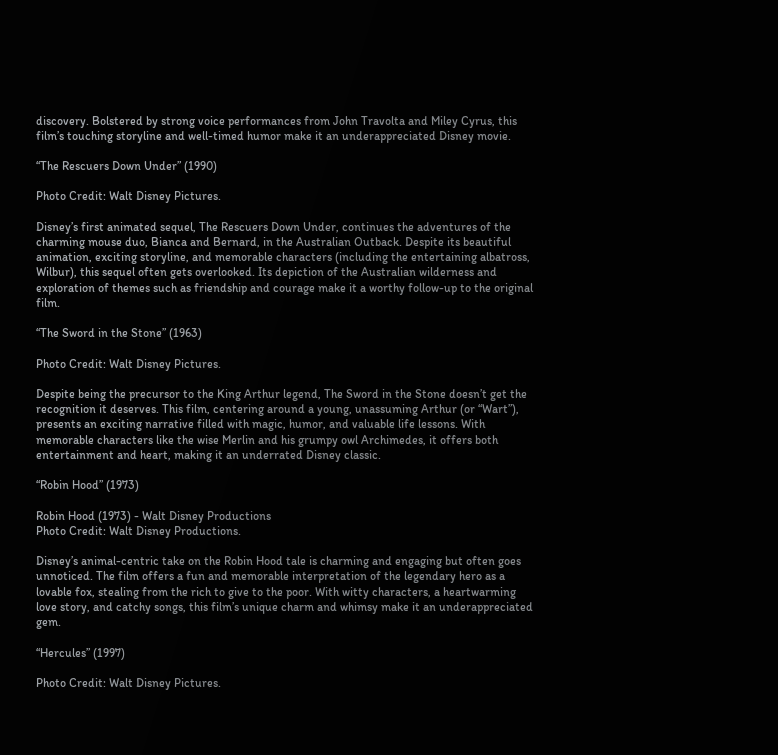discovery. Bolstered by strong voice performances from John Travolta and Miley Cyrus, this film’s touching storyline and well-timed humor make it an underappreciated Disney movie.

“The Rescuers Down Under” (1990)

Photo Credit: Walt Disney Pictures.

Disney’s first animated sequel, The Rescuers Down Under, continues the adventures of the charming mouse duo, Bianca and Bernard, in the Australian Outback. Despite its beautiful animation, exciting storyline, and memorable characters (including the entertaining albatross, Wilbur), this sequel often gets overlooked. Its depiction of the Australian wilderness and exploration of themes such as friendship and courage make it a worthy follow-up to the original film.

“The Sword in the Stone” (1963)

Photo Credit: Walt Disney Pictures.

Despite being the precursor to the King Arthur legend, The Sword in the Stone doesn’t get the recognition it deserves. This film, centering around a young, unassuming Arthur (or “Wart”), presents an exciting narrative filled with magic, humor, and valuable life lessons. With memorable characters like the wise Merlin and his grumpy owl Archimedes, it offers both entertainment and heart, making it an underrated Disney classic.

“Robin Hood” (1973)

Robin Hood (1973) - Walt Disney Productions
Photo Credit: Walt Disney Productions.

Disney’s animal-centric take on the Robin Hood tale is charming and engaging but often goes unnoticed. The film offers a fun and memorable interpretation of the legendary hero as a lovable fox, stealing from the rich to give to the poor. With witty characters, a heartwarming love story, and catchy songs, this film’s unique charm and whimsy make it an underappreciated gem.

“Hercules” (1997)

Photo Credit: Walt Disney Pictures.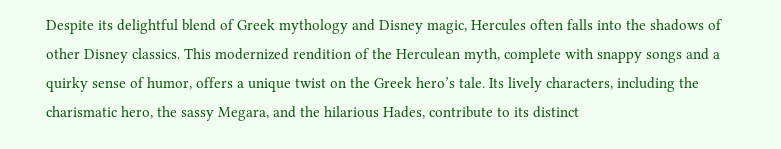Despite its delightful blend of Greek mythology and Disney magic, Hercules often falls into the shadows of other Disney classics. This modernized rendition of the Herculean myth, complete with snappy songs and a quirky sense of humor, offers a unique twist on the Greek hero’s tale. Its lively characters, including the charismatic hero, the sassy Megara, and the hilarious Hades, contribute to its distinct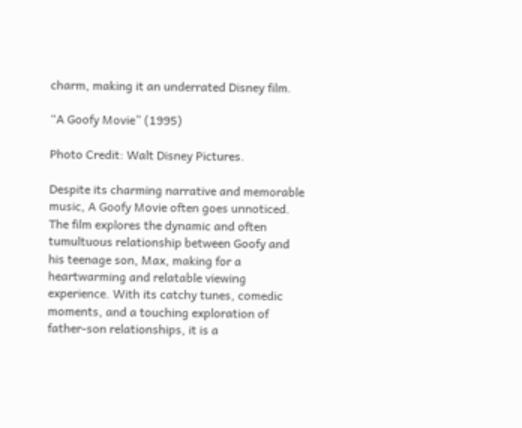charm, making it an underrated Disney film.

“A Goofy Movie” (1995)

Photo Credit: Walt Disney Pictures.

Despite its charming narrative and memorable music, A Goofy Movie often goes unnoticed. The film explores the dynamic and often tumultuous relationship between Goofy and his teenage son, Max, making for a heartwarming and relatable viewing experience. With its catchy tunes, comedic moments, and a touching exploration of father-son relationships, it is a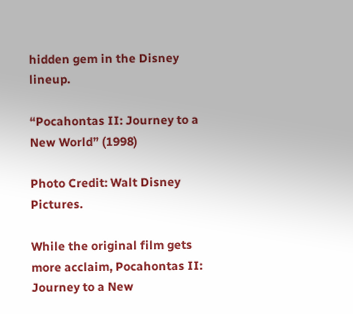hidden gem in the Disney lineup.

“Pocahontas II: Journey to a New World” (1998)

Photo Credit: Walt Disney Pictures.

While the original film gets more acclaim, Pocahontas II: Journey to a New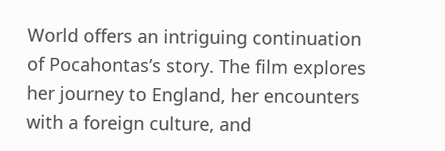World offers an intriguing continuation of Pocahontas’s story. The film explores her journey to England, her encounters with a foreign culture, and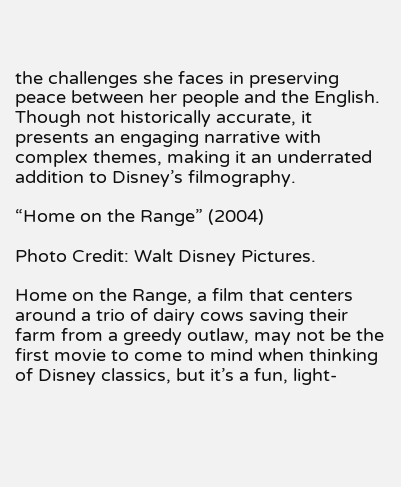the challenges she faces in preserving peace between her people and the English. Though not historically accurate, it presents an engaging narrative with complex themes, making it an underrated addition to Disney’s filmography.

“Home on the Range” (2004)

Photo Credit: Walt Disney Pictures.

Home on the Range, a film that centers around a trio of dairy cows saving their farm from a greedy outlaw, may not be the first movie to come to mind when thinking of Disney classics, but it’s a fun, light-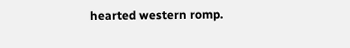hearted western romp.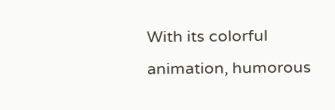With its colorful animation, humorous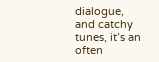dialogue, and catchy tunes, it’s an often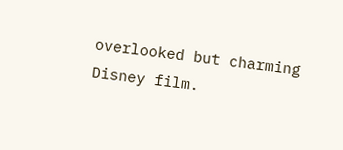overlooked but charming Disney film.